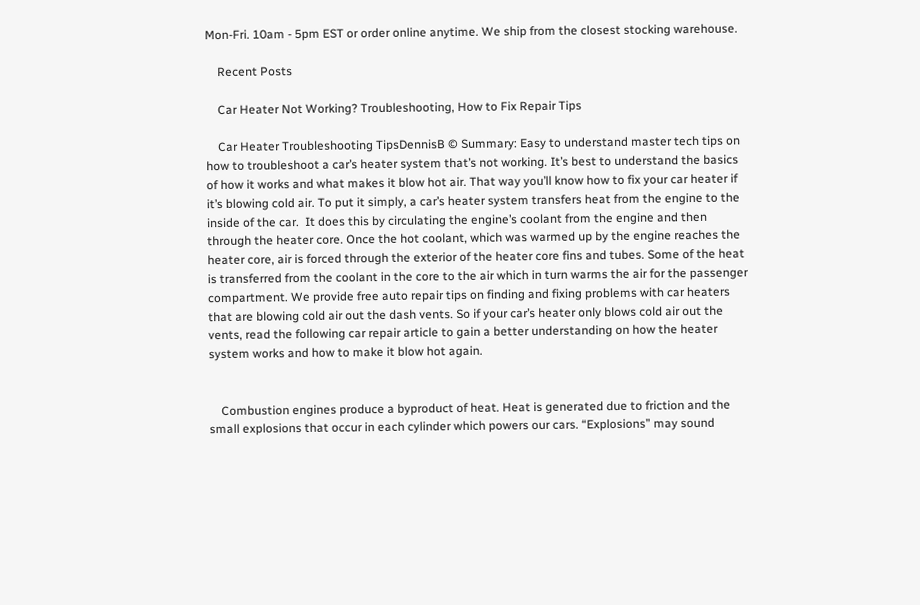Mon-Fri. 10am - 5pm EST or order online anytime. We ship from the closest stocking warehouse.

    Recent Posts

    Car Heater Not Working? Troubleshooting, How to Fix Repair Tips

    Car Heater Troubleshooting TipsDennisB © Summary: Easy to understand master tech tips on how to troubleshoot a car’s heater system that’s not working. It’s best to understand the basics of how it works and what makes it blow hot air. That way you’ll know how to fix your car heater if it’s blowing cold air. To put it simply, a car’s heater system transfers heat from the engine to the inside of the car.  It does this by circulating the engine’s coolant from the engine and then through the heater core. Once the hot coolant, which was warmed up by the engine reaches the heater core, air is forced through the exterior of the heater core fins and tubes. Some of the heat is transferred from the coolant in the core to the air which in turn warms the air for the passenger compartment. We provide free auto repair tips on finding and fixing problems with car heaters that are blowing cold air out the dash vents. So if your car’s heater only blows cold air out the vents, read the following car repair article to gain a better understanding on how the heater system works and how to make it blow hot again.


    Combustion engines produce a byproduct of heat. Heat is generated due to friction and the small explosions that occur in each cylinder which powers our cars. “Explosions” may sound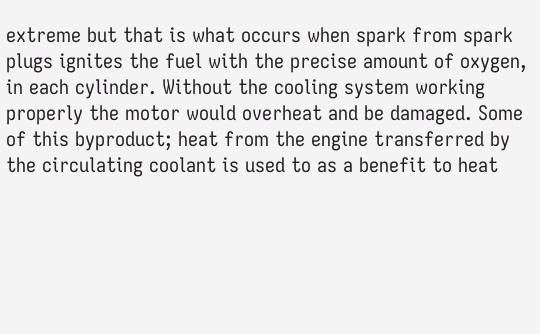extreme but that is what occurs when spark from spark plugs ignites the fuel with the precise amount of oxygen, in each cylinder. Without the cooling system working properly the motor would overheat and be damaged. Some of this byproduct; heat from the engine transferred by the circulating coolant is used to as a benefit to heat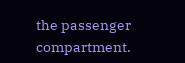the passenger compartment.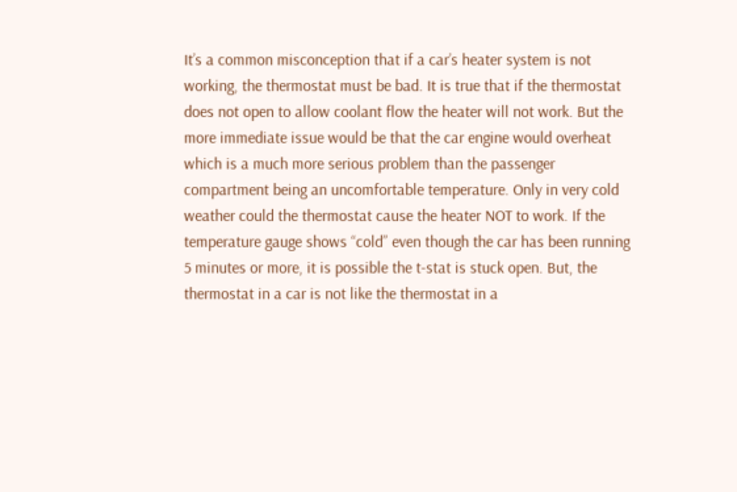It’s a common misconception that if a car’s heater system is not working, the thermostat must be bad. It is true that if the thermostat does not open to allow coolant flow the heater will not work. But the more immediate issue would be that the car engine would overheat which is a much more serious problem than the passenger compartment being an uncomfortable temperature. Only in very cold weather could the thermostat cause the heater NOT to work. If the temperature gauge shows “cold” even though the car has been running 5 minutes or more, it is possible the t-stat is stuck open. But, the thermostat in a car is not like the thermostat in a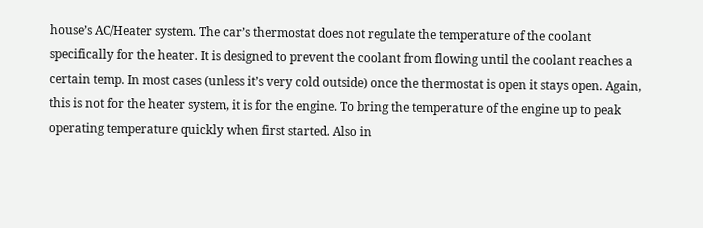house’s AC/Heater system. The car’s thermostat does not regulate the temperature of the coolant specifically for the heater. It is designed to prevent the coolant from flowing until the coolant reaches a certain temp. In most cases (unless it’s very cold outside) once the thermostat is open it stays open. Again, this is not for the heater system, it is for the engine. To bring the temperature of the engine up to peak operating temperature quickly when first started. Also in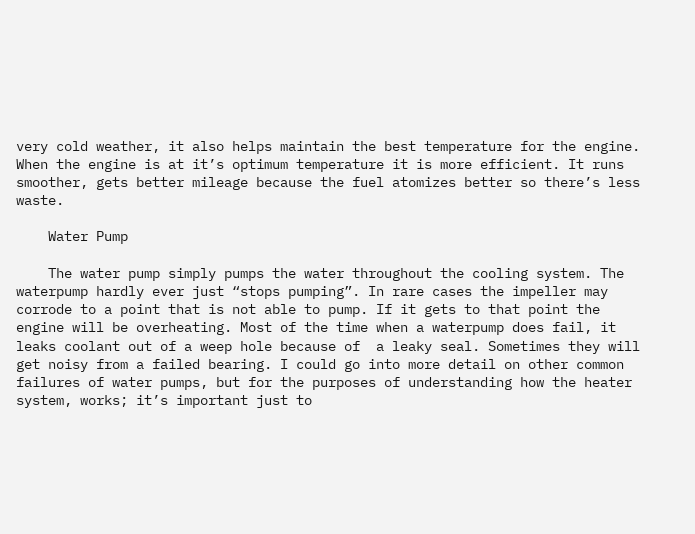very cold weather, it also helps maintain the best temperature for the engine. When the engine is at it’s optimum temperature it is more efficient. It runs smoother, gets better mileage because the fuel atomizes better so there’s less waste.

    Water Pump

    The water pump simply pumps the water throughout the cooling system. The waterpump hardly ever just “stops pumping”. In rare cases the impeller may corrode to a point that is not able to pump. If it gets to that point the engine will be overheating. Most of the time when a waterpump does fail, it leaks coolant out of a weep hole because of  a leaky seal. Sometimes they will get noisy from a failed bearing. I could go into more detail on other common failures of water pumps, but for the purposes of understanding how the heater system, works; it’s important just to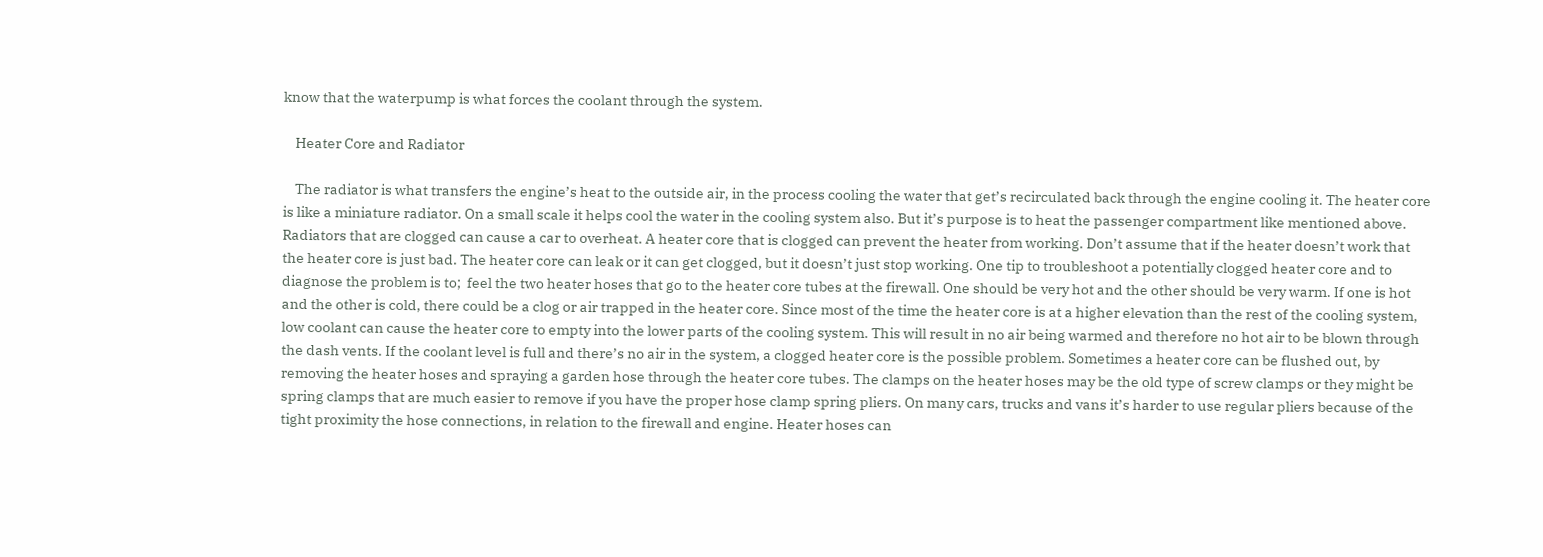know that the waterpump is what forces the coolant through the system.

    Heater Core and Radiator

    The radiator is what transfers the engine’s heat to the outside air, in the process cooling the water that get’s recirculated back through the engine cooling it. The heater core is like a miniature radiator. On a small scale it helps cool the water in the cooling system also. But it’s purpose is to heat the passenger compartment like mentioned above. Radiators that are clogged can cause a car to overheat. A heater core that is clogged can prevent the heater from working. Don’t assume that if the heater doesn’t work that the heater core is just bad. The heater core can leak or it can get clogged, but it doesn’t just stop working. One tip to troubleshoot a potentially clogged heater core and to diagnose the problem is to;  feel the two heater hoses that go to the heater core tubes at the firewall. One should be very hot and the other should be very warm. If one is hot and the other is cold, there could be a clog or air trapped in the heater core. Since most of the time the heater core is at a higher elevation than the rest of the cooling system, low coolant can cause the heater core to empty into the lower parts of the cooling system. This will result in no air being warmed and therefore no hot air to be blown through the dash vents. If the coolant level is full and there’s no air in the system, a clogged heater core is the possible problem. Sometimes a heater core can be flushed out, by removing the heater hoses and spraying a garden hose through the heater core tubes. The clamps on the heater hoses may be the old type of screw clamps or they might be spring clamps that are much easier to remove if you have the proper hose clamp spring pliers. On many cars, trucks and vans it’s harder to use regular pliers because of the tight proximity the hose connections, in relation to the firewall and engine. Heater hoses can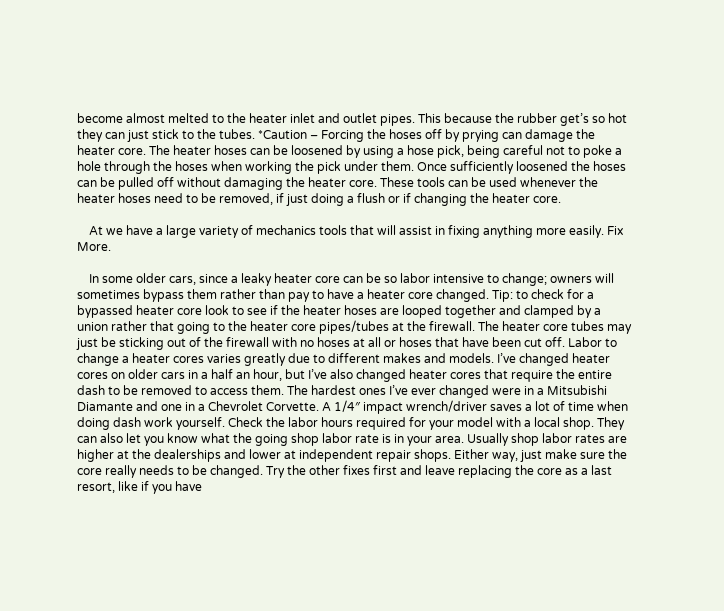become almost melted to the heater inlet and outlet pipes. This because the rubber get’s so hot they can just stick to the tubes. *Caution – Forcing the hoses off by prying can damage the heater core. The heater hoses can be loosened by using a hose pick, being careful not to poke a hole through the hoses when working the pick under them. Once sufficiently loosened the hoses can be pulled off without damaging the heater core. These tools can be used whenever the heater hoses need to be removed, if just doing a flush or if changing the heater core.

    At we have a large variety of mechanics tools that will assist in fixing anything more easily. Fix More.

    In some older cars, since a leaky heater core can be so labor intensive to change; owners will sometimes bypass them rather than pay to have a heater core changed. Tip: to check for a bypassed heater core look to see if the heater hoses are looped together and clamped by a union rather that going to the heater core pipes/tubes at the firewall. The heater core tubes may just be sticking out of the firewall with no hoses at all or hoses that have been cut off. Labor to change a heater cores varies greatly due to different makes and models. I’ve changed heater cores on older cars in a half an hour, but I’ve also changed heater cores that require the entire dash to be removed to access them. The hardest ones I’ve ever changed were in a Mitsubishi Diamante and one in a Chevrolet Corvette. A 1/4″ impact wrench/driver saves a lot of time when doing dash work yourself. Check the labor hours required for your model with a local shop. They can also let you know what the going shop labor rate is in your area. Usually shop labor rates are higher at the dealerships and lower at independent repair shops. Either way, just make sure the core really needs to be changed. Try the other fixes first and leave replacing the core as a last resort, like if you have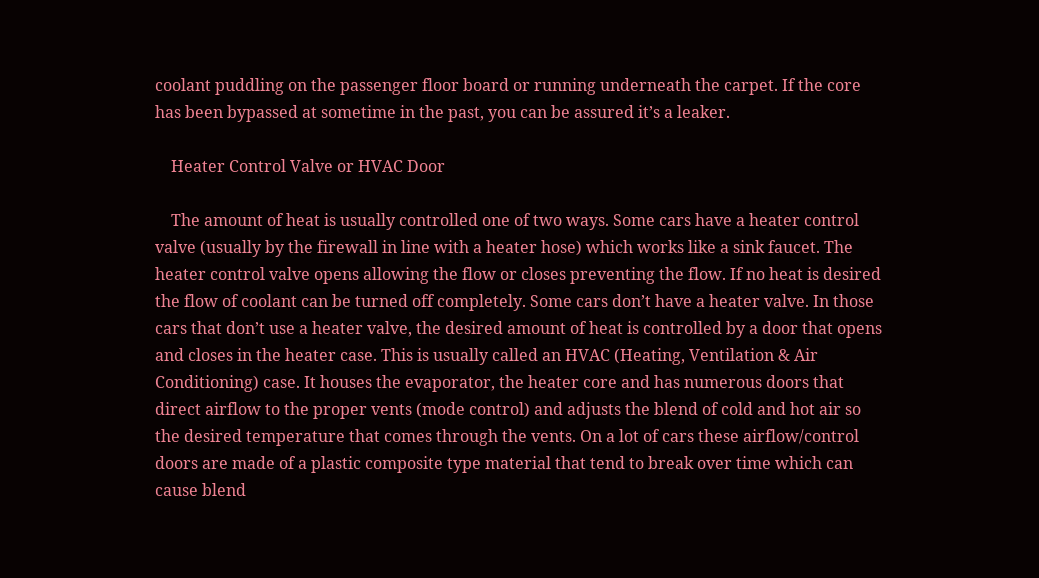coolant puddling on the passenger floor board or running underneath the carpet. If the core has been bypassed at sometime in the past, you can be assured it’s a leaker.

    Heater Control Valve or HVAC Door

    The amount of heat is usually controlled one of two ways. Some cars have a heater control valve (usually by the firewall in line with a heater hose) which works like a sink faucet. The heater control valve opens allowing the flow or closes preventing the flow. If no heat is desired the flow of coolant can be turned off completely. Some cars don’t have a heater valve. In those cars that don’t use a heater valve, the desired amount of heat is controlled by a door that opens and closes in the heater case. This is usually called an HVAC (Heating, Ventilation & Air Conditioning) case. It houses the evaporator, the heater core and has numerous doors that direct airflow to the proper vents (mode control) and adjusts the blend of cold and hot air so the desired temperature that comes through the vents. On a lot of cars these airflow/control doors are made of a plastic composite type material that tend to break over time which can cause blend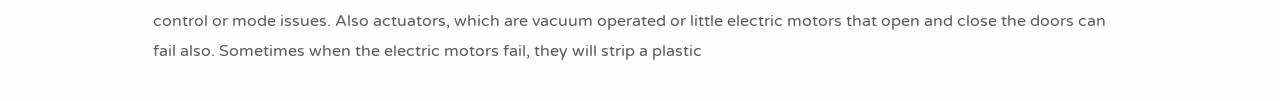control or mode issues. Also actuators, which are vacuum operated or little electric motors that open and close the doors can fail also. Sometimes when the electric motors fail, they will strip a plastic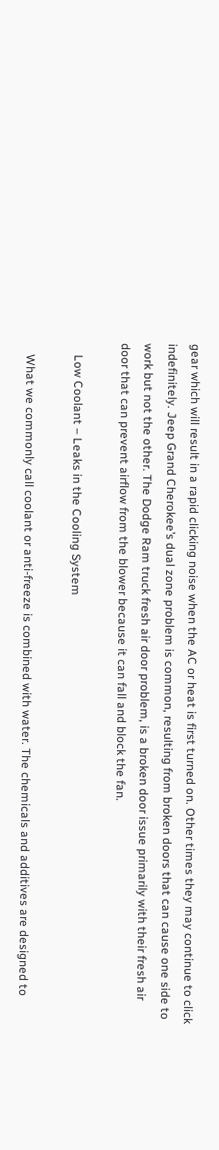gear which will result in a rapid clicking noise when the AC or heat is first turned on. Other times they may continue to click indefinitely. Jeep Grand Cherokee’s dual zone problem is common, resulting from broken doors that can cause one side to work but not the other. The Dodge Ram truck fresh air door problem, is a broken door issue primarily with their fresh air door that can prevent airflow from the blower because it can fall and block the fan.

    Low Coolant – Leaks in the Cooling System

    What we commonly call coolant or anti-freeze is combined with water. The chemicals and additives are designed to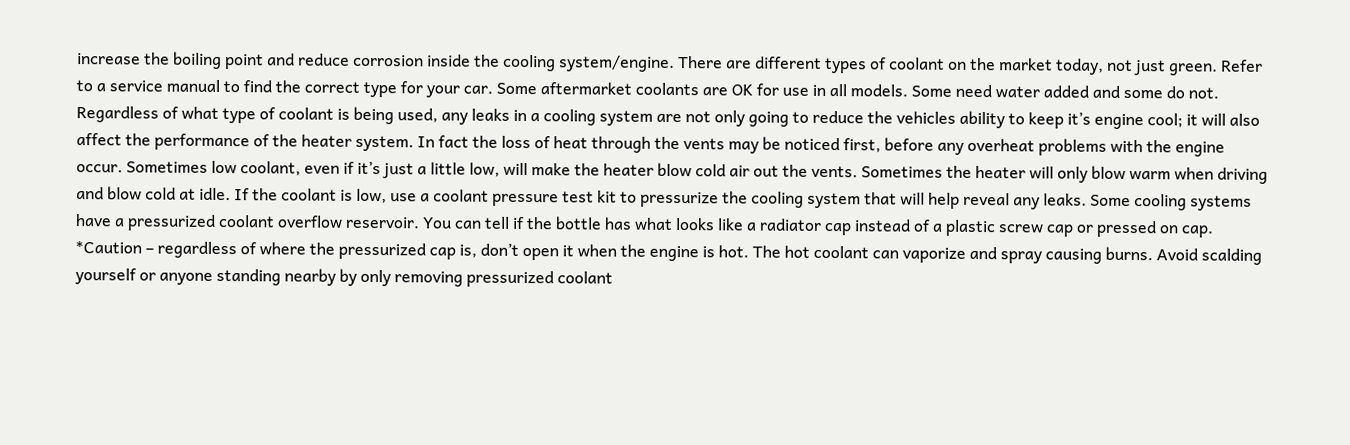increase the boiling point and reduce corrosion inside the cooling system/engine. There are different types of coolant on the market today, not just green. Refer to a service manual to find the correct type for your car. Some aftermarket coolants are OK for use in all models. Some need water added and some do not. Regardless of what type of coolant is being used, any leaks in a cooling system are not only going to reduce the vehicles ability to keep it’s engine cool; it will also affect the performance of the heater system. In fact the loss of heat through the vents may be noticed first, before any overheat problems with the engine occur. Sometimes low coolant, even if it’s just a little low, will make the heater blow cold air out the vents. Sometimes the heater will only blow warm when driving and blow cold at idle. If the coolant is low, use a coolant pressure test kit to pressurize the cooling system that will help reveal any leaks. Some cooling systems have a pressurized coolant overflow reservoir. You can tell if the bottle has what looks like a radiator cap instead of a plastic screw cap or pressed on cap. *Caution – regardless of where the pressurized cap is, don’t open it when the engine is hot. The hot coolant can vaporize and spray causing burns. Avoid scalding yourself or anyone standing nearby by only removing pressurized coolant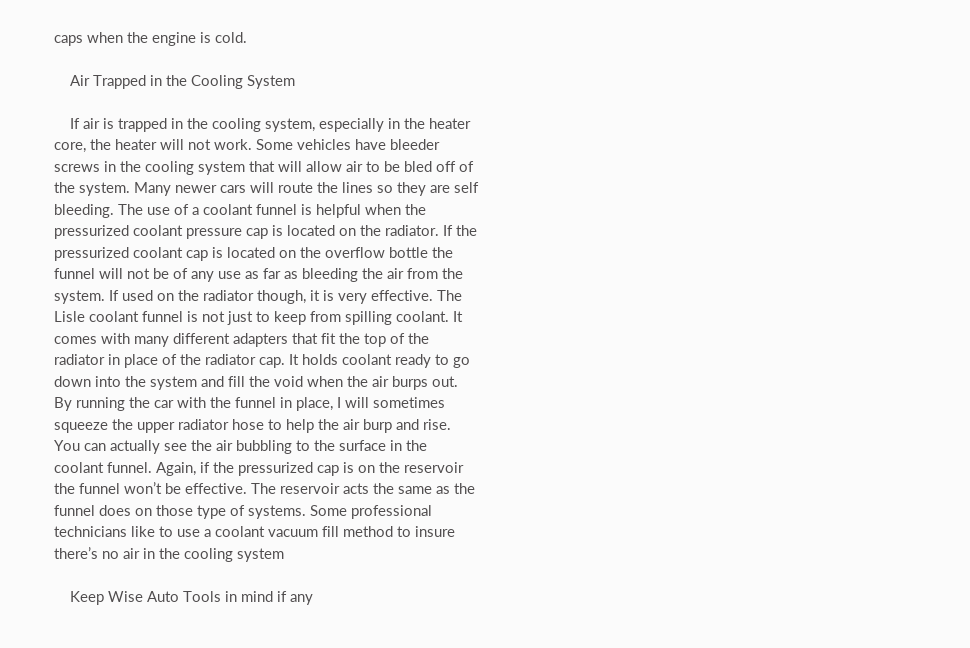caps when the engine is cold.

    Air Trapped in the Cooling System

    If air is trapped in the cooling system, especially in the heater core, the heater will not work. Some vehicles have bleeder screws in the cooling system that will allow air to be bled off of the system. Many newer cars will route the lines so they are self bleeding. The use of a coolant funnel is helpful when the pressurized coolant pressure cap is located on the radiator. If the pressurized coolant cap is located on the overflow bottle the funnel will not be of any use as far as bleeding the air from the system. If used on the radiator though, it is very effective. The Lisle coolant funnel is not just to keep from spilling coolant. It comes with many different adapters that fit the top of the radiator in place of the radiator cap. It holds coolant ready to go down into the system and fill the void when the air burps out. By running the car with the funnel in place, I will sometimes squeeze the upper radiator hose to help the air burp and rise. You can actually see the air bubbling to the surface in the coolant funnel. Again, if the pressurized cap is on the reservoir the funnel won’t be effective. The reservoir acts the same as the funnel does on those type of systems. Some professional technicians like to use a coolant vacuum fill method to insure there’s no air in the cooling system

    Keep Wise Auto Tools in mind if any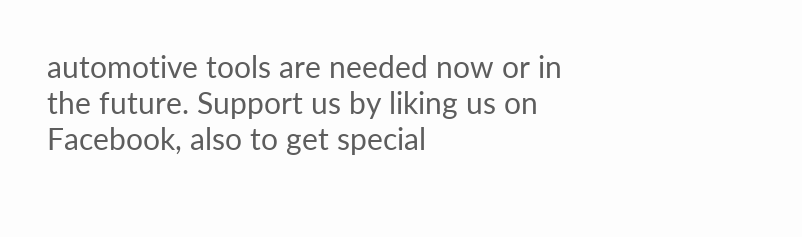automotive tools are needed now or in the future. Support us by liking us on Facebook, also to get special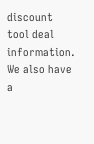discount tool deal information. We also have a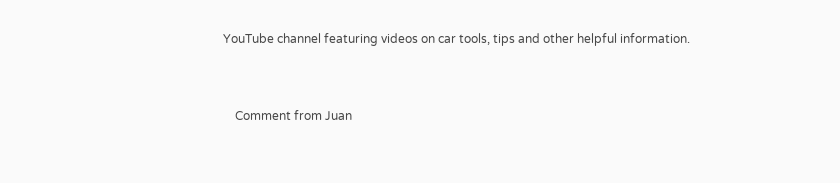YouTube channel featuring videos on car tools, tips and other helpful information.


    Comment from Juan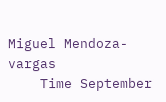Miguel Mendoza-vargas
    Time September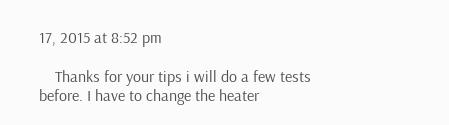17, 2015 at 8:52 pm

    Thanks for your tips i will do a few tests before. I have to change the heater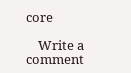core

    Write a comment